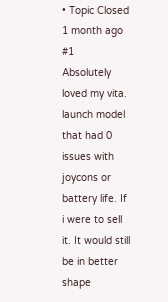• Topic Closed
1 month ago #1
Absolutely loved my vita. launch model that had 0 issues with joycons or battery life. If i were to sell it. It would still be in better shape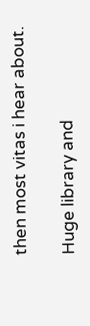then most vitas i hear about.

Huge library and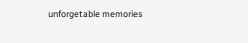unforgetable memories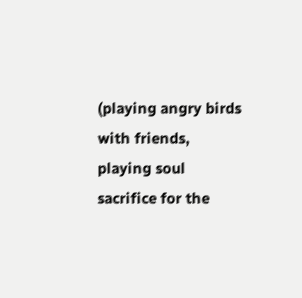(playing angry birds with friends, playing soul sacrifice for the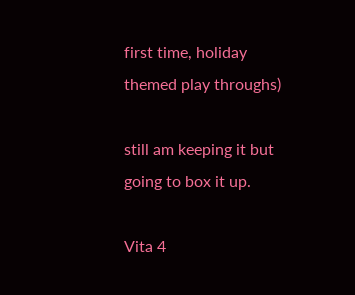first time, holiday themed play throughs)

still am keeping it but going to box it up.

Vita 4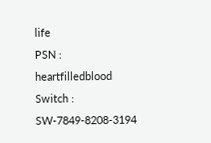life
PSN : heartfilledblood
Switch : SW-7849-8208-3194